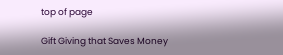top of page

Gift Giving that Saves Money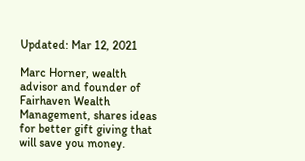Updated: Mar 12, 2021

Marc Horner, wealth advisor and founder of Fairhaven Wealth Management, shares ideas for better gift giving that will save you money.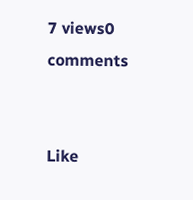7 views0 comments


Like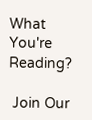What You're Reading?

 Join Our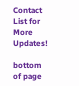Contact List for More Updates!

bottom of page